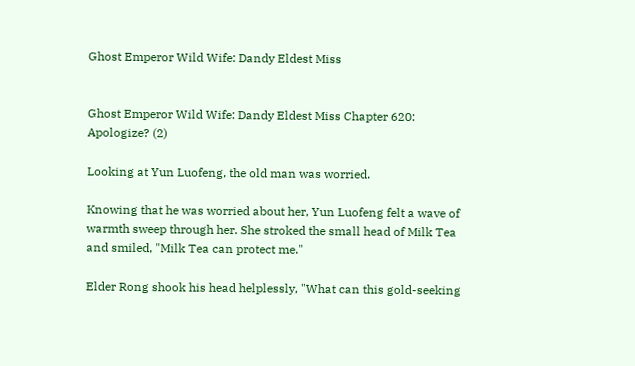Ghost Emperor Wild Wife: Dandy Eldest Miss


Ghost Emperor Wild Wife: Dandy Eldest Miss Chapter 620: Apologize? (2)

Looking at Yun Luofeng, the old man was worried.

Knowing that he was worried about her, Yun Luofeng felt a wave of warmth sweep through her. She stroked the small head of Milk Tea and smiled, "Milk Tea can protect me."

Elder Rong shook his head helplessly, "What can this gold-seeking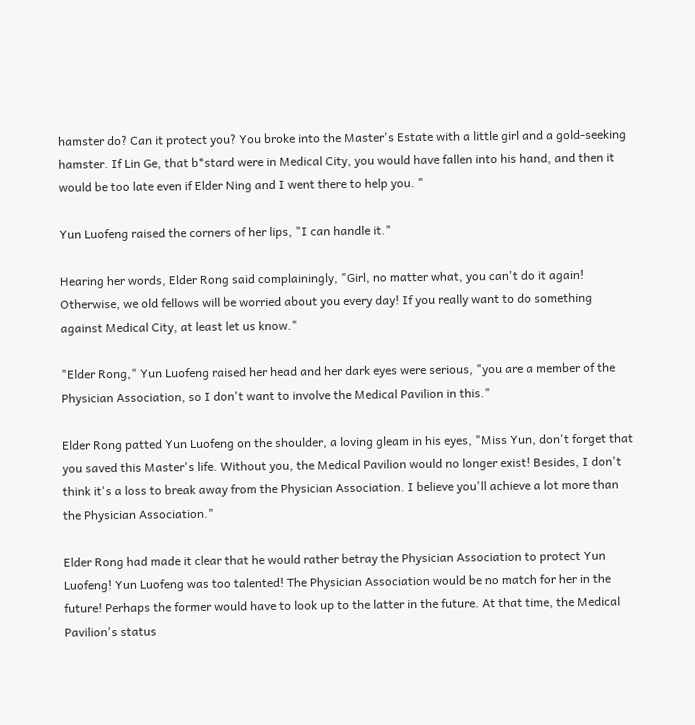hamster do? Can it protect you? You broke into the Master's Estate with a little girl and a gold-seeking hamster. If Lin Ge, that b*stard were in Medical City, you would have fallen into his hand, and then it would be too late even if Elder Ning and I went there to help you. "

Yun Luofeng raised the corners of her lips, "I can handle it."

Hearing her words, Elder Rong said complainingly, "Girl, no matter what, you can't do it again! Otherwise, we old fellows will be worried about you every day! If you really want to do something against Medical City, at least let us know."

"Elder Rong," Yun Luofeng raised her head and her dark eyes were serious, "you are a member of the Physician Association, so I don't want to involve the Medical Pavilion in this."

Elder Rong patted Yun Luofeng on the shoulder, a loving gleam in his eyes, "Miss Yun, don't forget that you saved this Master's life. Without you, the Medical Pavilion would no longer exist! Besides, I don't think it's a loss to break away from the Physician Association. I believe you'll achieve a lot more than the Physician Association."

Elder Rong had made it clear that he would rather betray the Physician Association to protect Yun Luofeng! Yun Luofeng was too talented! The Physician Association would be no match for her in the future! Perhaps the former would have to look up to the latter in the future. At that time, the Medical Pavilion's status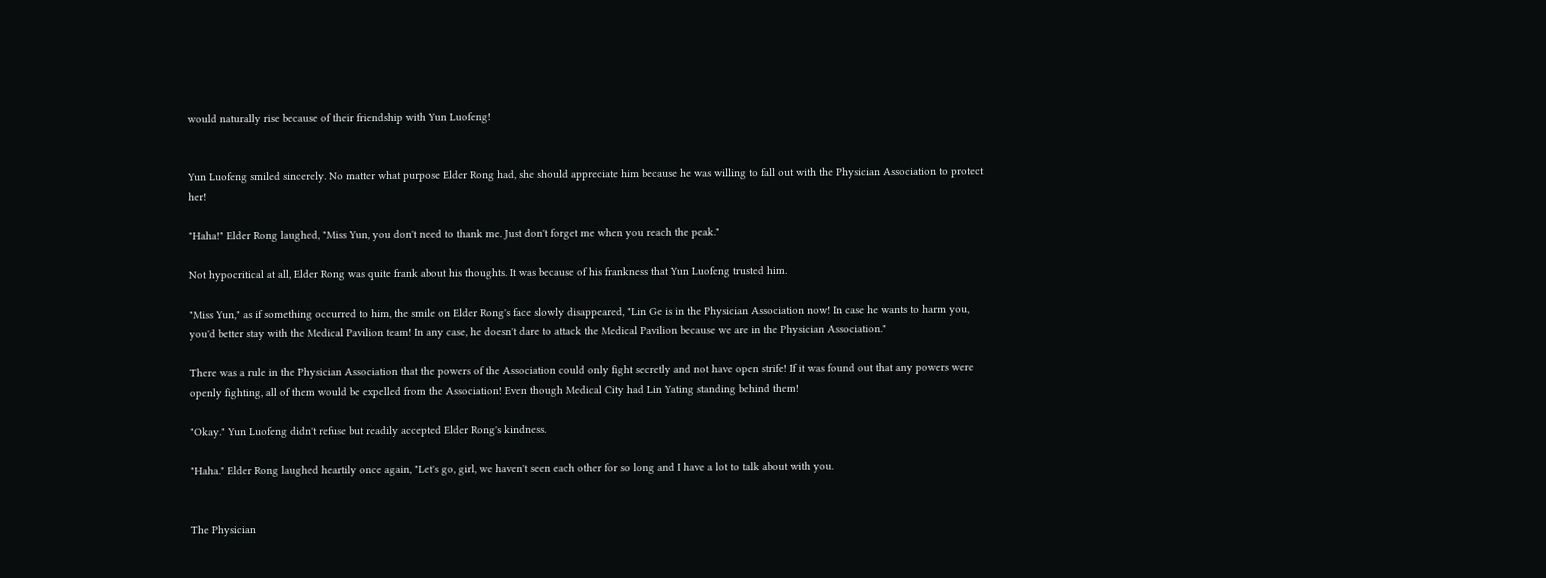would naturally rise because of their friendship with Yun Luofeng!


Yun Luofeng smiled sincerely. No matter what purpose Elder Rong had, she should appreciate him because he was willing to fall out with the Physician Association to protect her!

"Haha!" Elder Rong laughed, "Miss Yun, you don't need to thank me. Just don't forget me when you reach the peak."

Not hypocritical at all, Elder Rong was quite frank about his thoughts. It was because of his frankness that Yun Luofeng trusted him.

"Miss Yun," as if something occurred to him, the smile on Elder Rong's face slowly disappeared, "Lin Ge is in the Physician Association now! In case he wants to harm you, you'd better stay with the Medical Pavilion team! In any case, he doesn't dare to attack the Medical Pavilion because we are in the Physician Association."

There was a rule in the Physician Association that the powers of the Association could only fight secretly and not have open strife! If it was found out that any powers were openly fighting, all of them would be expelled from the Association! Even though Medical City had Lin Yating standing behind them!

"Okay." Yun Luofeng didn't refuse but readily accepted Elder Rong's kindness.

"Haha." Elder Rong laughed heartily once again, "Let's go, girl, we haven't seen each other for so long and I have a lot to talk about with you.


The Physician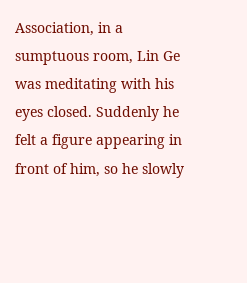Association, in a sumptuous room, Lin Ge was meditating with his eyes closed. Suddenly he felt a figure appearing in front of him, so he slowly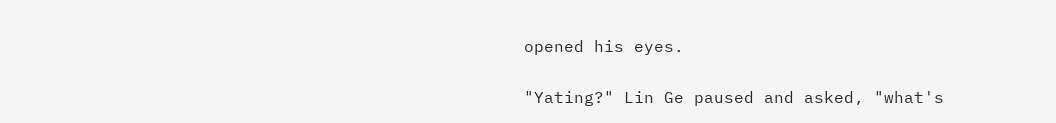opened his eyes.

"Yating?" Lin Ge paused and asked, "what's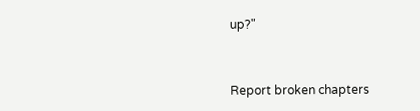up?"


Report broken chapters